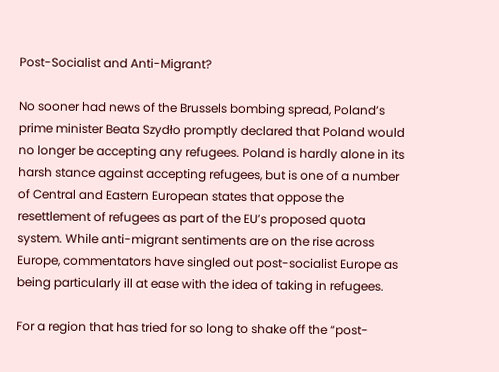Post-Socialist and Anti-Migrant?

No sooner had news of the Brussels bombing spread, Poland’s prime minister Beata Szydło promptly declared that Poland would no longer be accepting any refugees. Poland is hardly alone in its harsh stance against accepting refugees, but is one of a number of Central and Eastern European states that oppose the resettlement of refugees as part of the EU’s proposed quota system. While anti-migrant sentiments are on the rise across Europe, commentators have singled out post-socialist Europe as being particularly ill at ease with the idea of taking in refugees.

For a region that has tried for so long to shake off the “post-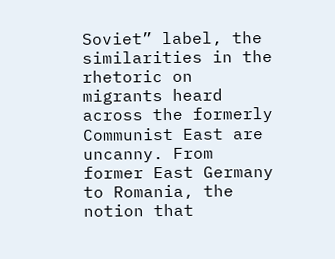Soviet” label, the similarities in the rhetoric on migrants heard across the formerly Communist East are uncanny. From former East Germany to Romania, the notion that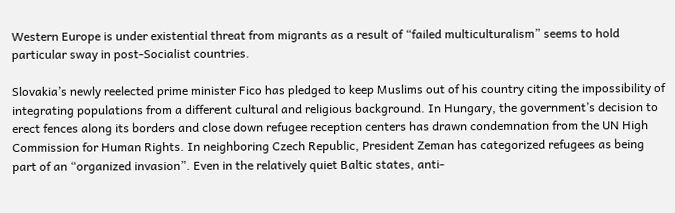Western Europe is under existential threat from migrants as a result of “failed multiculturalism” seems to hold particular sway in post-Socialist countries.

Slovakia’s newly reelected prime minister Fico has pledged to keep Muslims out of his country citing the impossibility of integrating populations from a different cultural and religious background. In Hungary, the government’s decision to erect fences along its borders and close down refugee reception centers has drawn condemnation from the UN High Commission for Human Rights. In neighboring Czech Republic, President Zeman has categorized refugees as being part of an “organized invasion”. Even in the relatively quiet Baltic states, anti-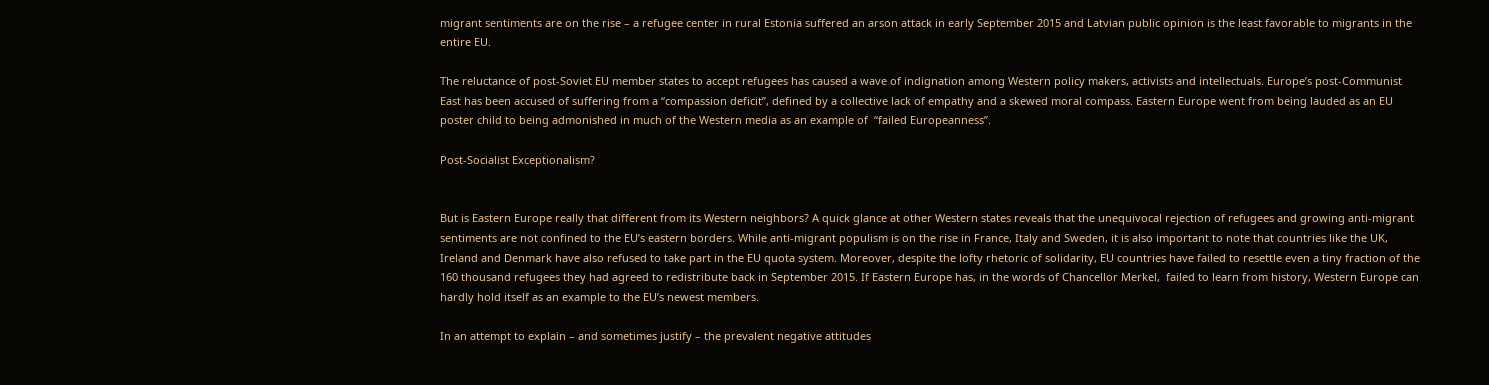migrant sentiments are on the rise – a refugee center in rural Estonia suffered an arson attack in early September 2015 and Latvian public opinion is the least favorable to migrants in the entire EU.

The reluctance of post-Soviet EU member states to accept refugees has caused a wave of indignation among Western policy makers, activists and intellectuals. Europe’s post-Communist East has been accused of suffering from a “compassion deficit”, defined by a collective lack of empathy and a skewed moral compass. Eastern Europe went from being lauded as an EU poster child to being admonished in much of the Western media as an example of  “failed Europeanness”.

Post-Socialist Exceptionalism?


But is Eastern Europe really that different from its Western neighbors? A quick glance at other Western states reveals that the unequivocal rejection of refugees and growing anti-migrant sentiments are not confined to the EU’s eastern borders. While anti-migrant populism is on the rise in France, Italy and Sweden, it is also important to note that countries like the UK, Ireland and Denmark have also refused to take part in the EU quota system. Moreover, despite the lofty rhetoric of solidarity, EU countries have failed to resettle even a tiny fraction of the 160 thousand refugees they had agreed to redistribute back in September 2015. If Eastern Europe has, in the words of Chancellor Merkel,  failed to learn from history, Western Europe can hardly hold itself as an example to the EU’s newest members.

In an attempt to explain – and sometimes justify – the prevalent negative attitudes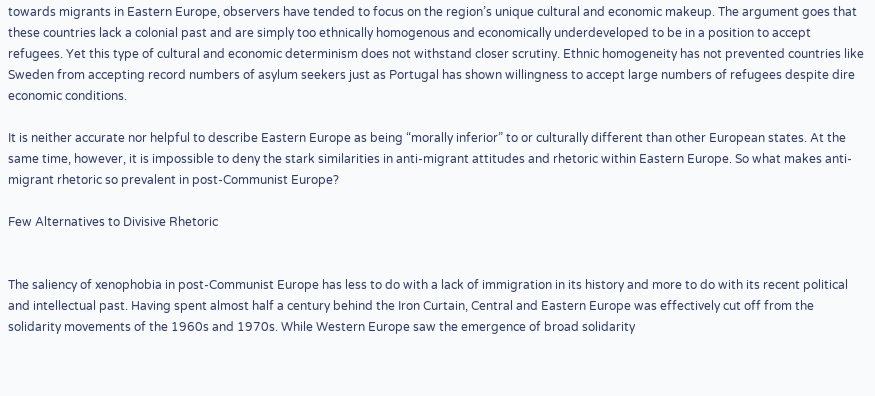towards migrants in Eastern Europe, observers have tended to focus on the region’s unique cultural and economic makeup. The argument goes that these countries lack a colonial past and are simply too ethnically homogenous and economically underdeveloped to be in a position to accept refugees. Yet this type of cultural and economic determinism does not withstand closer scrutiny. Ethnic homogeneity has not prevented countries like Sweden from accepting record numbers of asylum seekers just as Portugal has shown willingness to accept large numbers of refugees despite dire economic conditions.

It is neither accurate nor helpful to describe Eastern Europe as being “morally inferior” to or culturally different than other European states. At the same time, however, it is impossible to deny the stark similarities in anti-migrant attitudes and rhetoric within Eastern Europe. So what makes anti-migrant rhetoric so prevalent in post-Communist Europe?

Few Alternatives to Divisive Rhetoric


The saliency of xenophobia in post-Communist Europe has less to do with a lack of immigration in its history and more to do with its recent political and intellectual past. Having spent almost half a century behind the Iron Curtain, Central and Eastern Europe was effectively cut off from the solidarity movements of the 1960s and 1970s. While Western Europe saw the emergence of broad solidarity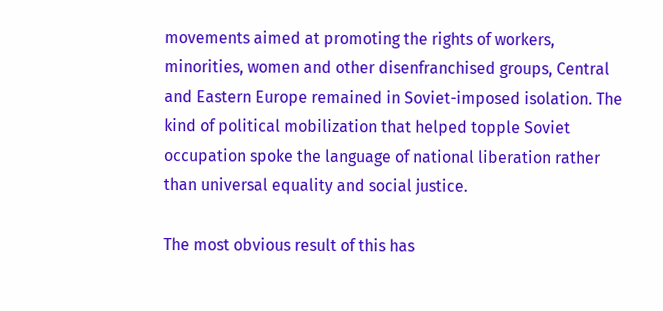movements aimed at promoting the rights of workers, minorities, women and other disenfranchised groups, Central and Eastern Europe remained in Soviet-imposed isolation. The kind of political mobilization that helped topple Soviet occupation spoke the language of national liberation rather than universal equality and social justice.

The most obvious result of this has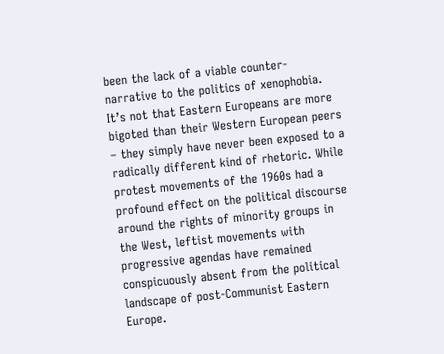been the lack of a viable counter-narrative to the politics of xenophobia. It’s not that Eastern Europeans are more bigoted than their Western European peers – they simply have never been exposed to a radically different kind of rhetoric. While protest movements of the 1960s had a profound effect on the political discourse around the rights of minority groups in the West, leftist movements with progressive agendas have remained conspicuously absent from the political landscape of post-Communist Eastern Europe.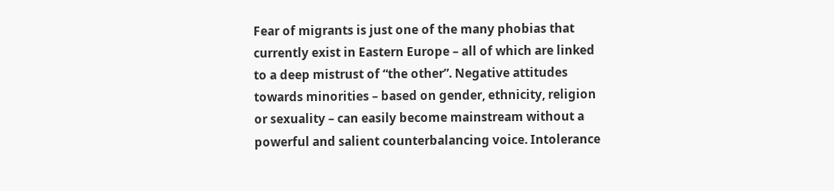Fear of migrants is just one of the many phobias that currently exist in Eastern Europe – all of which are linked to a deep mistrust of “the other”. Negative attitudes towards minorities – based on gender, ethnicity, religion or sexuality – can easily become mainstream without a powerful and salient counterbalancing voice. Intolerance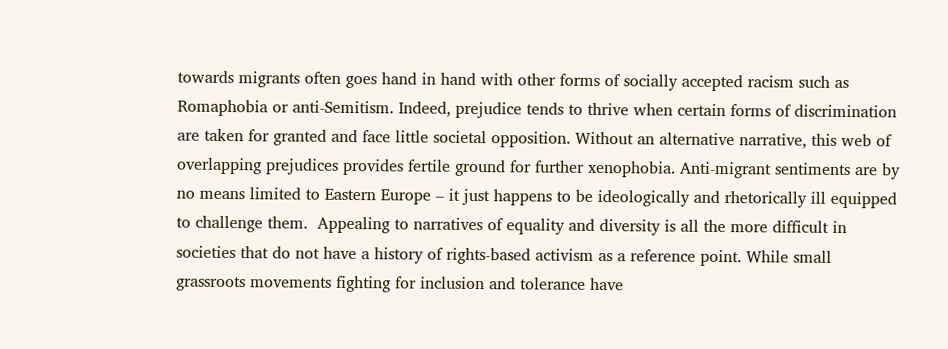towards migrants often goes hand in hand with other forms of socially accepted racism such as Romaphobia or anti-Semitism. Indeed, prejudice tends to thrive when certain forms of discrimination are taken for granted and face little societal opposition. Without an alternative narrative, this web of overlapping prejudices provides fertile ground for further xenophobia. Anti-migrant sentiments are by no means limited to Eastern Europe – it just happens to be ideologically and rhetorically ill equipped to challenge them.  Appealing to narratives of equality and diversity is all the more difficult in societies that do not have a history of rights-based activism as a reference point. While small grassroots movements fighting for inclusion and tolerance have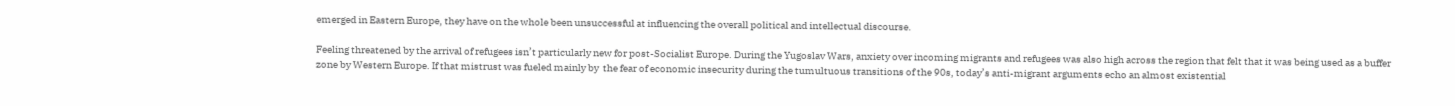emerged in Eastern Europe, they have on the whole been unsuccessful at influencing the overall political and intellectual discourse.

Feeling threatened by the arrival of refugees isn’t particularly new for post-Socialist Europe. During the Yugoslav Wars, anxiety over incoming migrants and refugees was also high across the region that felt that it was being used as a buffer zone by Western Europe. If that mistrust was fueled mainly by  the fear of economic insecurity during the tumultuous transitions of the 90s, today’s anti-migrant arguments echo an almost existential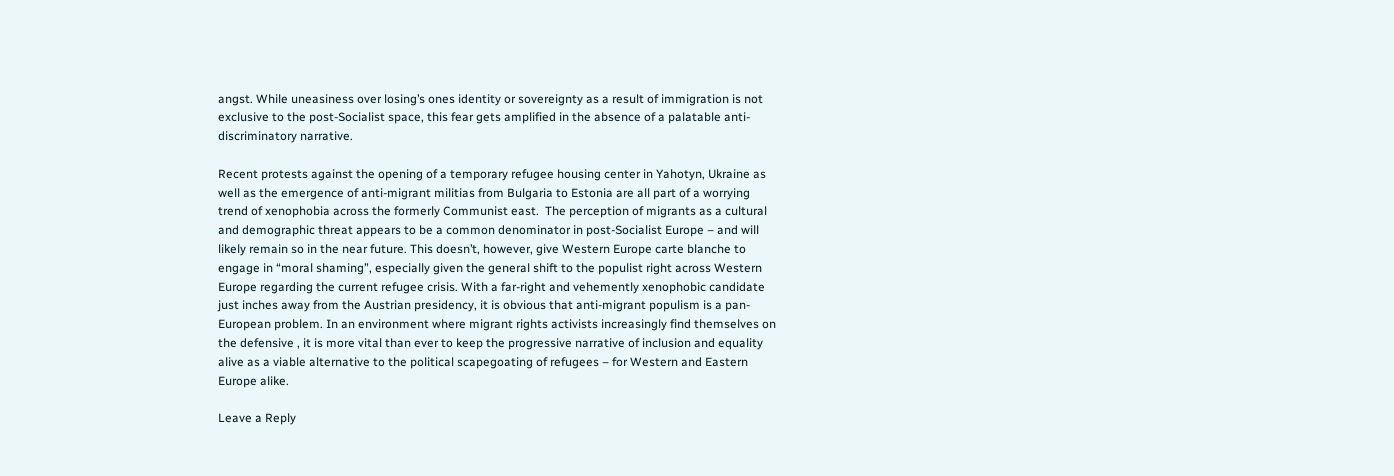angst. While uneasiness over losing’s ones identity or sovereignty as a result of immigration is not exclusive to the post-Socialist space, this fear gets amplified in the absence of a palatable anti-discriminatory narrative.

Recent protests against the opening of a temporary refugee housing center in Yahotyn, Ukraine as well as the emergence of anti-migrant militias from Bulgaria to Estonia are all part of a worrying trend of xenophobia across the formerly Communist east.  The perception of migrants as a cultural and demographic threat appears to be a common denominator in post-Socialist Europe – and will likely remain so in the near future. This doesn’t, however, give Western Europe carte blanche to engage in “moral shaming”, especially given the general shift to the populist right across Western Europe regarding the current refugee crisis. With a far-right and vehemently xenophobic candidate just inches away from the Austrian presidency, it is obvious that anti-migrant populism is a pan-European problem. In an environment where migrant rights activists increasingly find themselves on the defensive , it is more vital than ever to keep the progressive narrative of inclusion and equality alive as a viable alternative to the political scapegoating of refugees – for Western and Eastern Europe alike.

Leave a Reply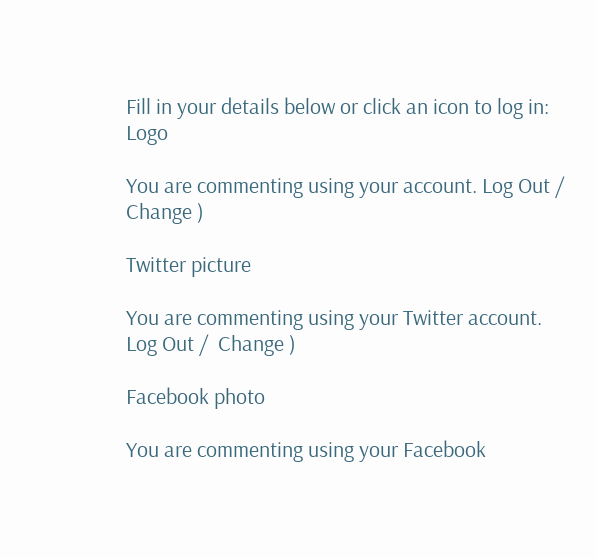Fill in your details below or click an icon to log in: Logo

You are commenting using your account. Log Out /  Change )

Twitter picture

You are commenting using your Twitter account. Log Out /  Change )

Facebook photo

You are commenting using your Facebook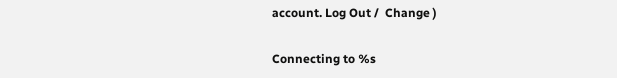account. Log Out /  Change )

Connecting to %s